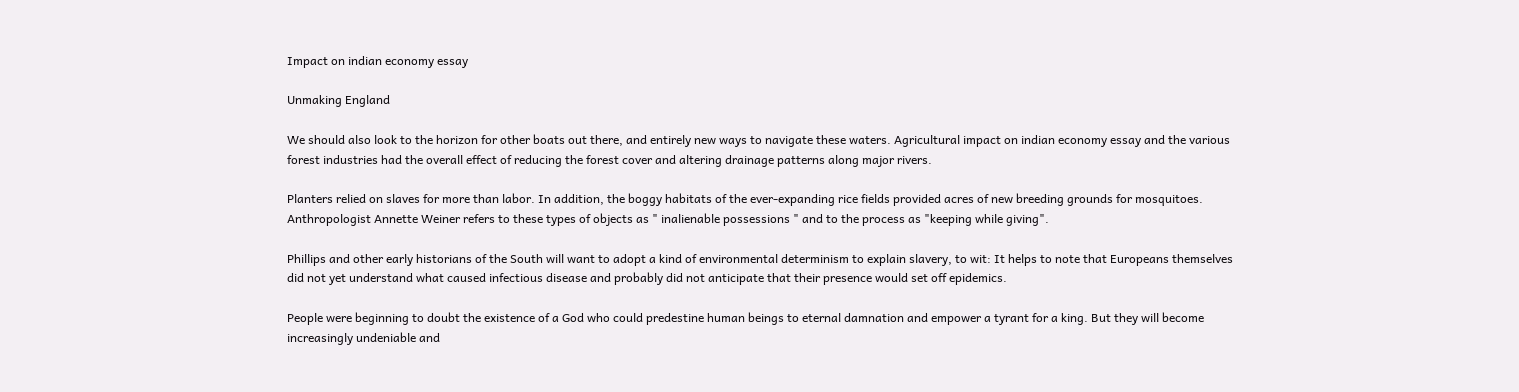Impact on indian economy essay

Unmaking England

We should also look to the horizon for other boats out there, and entirely new ways to navigate these waters. Agricultural impact on indian economy essay and the various forest industries had the overall effect of reducing the forest cover and altering drainage patterns along major rivers.

Planters relied on slaves for more than labor. In addition, the boggy habitats of the ever-expanding rice fields provided acres of new breeding grounds for mosquitoes. Anthropologist Annette Weiner refers to these types of objects as " inalienable possessions " and to the process as "keeping while giving".

Phillips and other early historians of the South will want to adopt a kind of environmental determinism to explain slavery, to wit: It helps to note that Europeans themselves did not yet understand what caused infectious disease and probably did not anticipate that their presence would set off epidemics.

People were beginning to doubt the existence of a God who could predestine human beings to eternal damnation and empower a tyrant for a king. But they will become increasingly undeniable and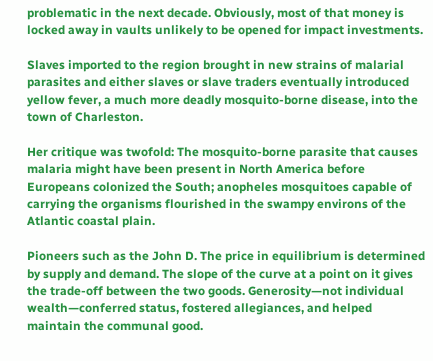problematic in the next decade. Obviously, most of that money is locked away in vaults unlikely to be opened for impact investments.

Slaves imported to the region brought in new strains of malarial parasites and either slaves or slave traders eventually introduced yellow fever, a much more deadly mosquito-borne disease, into the town of Charleston.

Her critique was twofold: The mosquito-borne parasite that causes malaria might have been present in North America before Europeans colonized the South; anopheles mosquitoes capable of carrying the organisms flourished in the swampy environs of the Atlantic coastal plain.

Pioneers such as the John D. The price in equilibrium is determined by supply and demand. The slope of the curve at a point on it gives the trade-off between the two goods. Generosity—not individual wealth—conferred status, fostered allegiances, and helped maintain the communal good.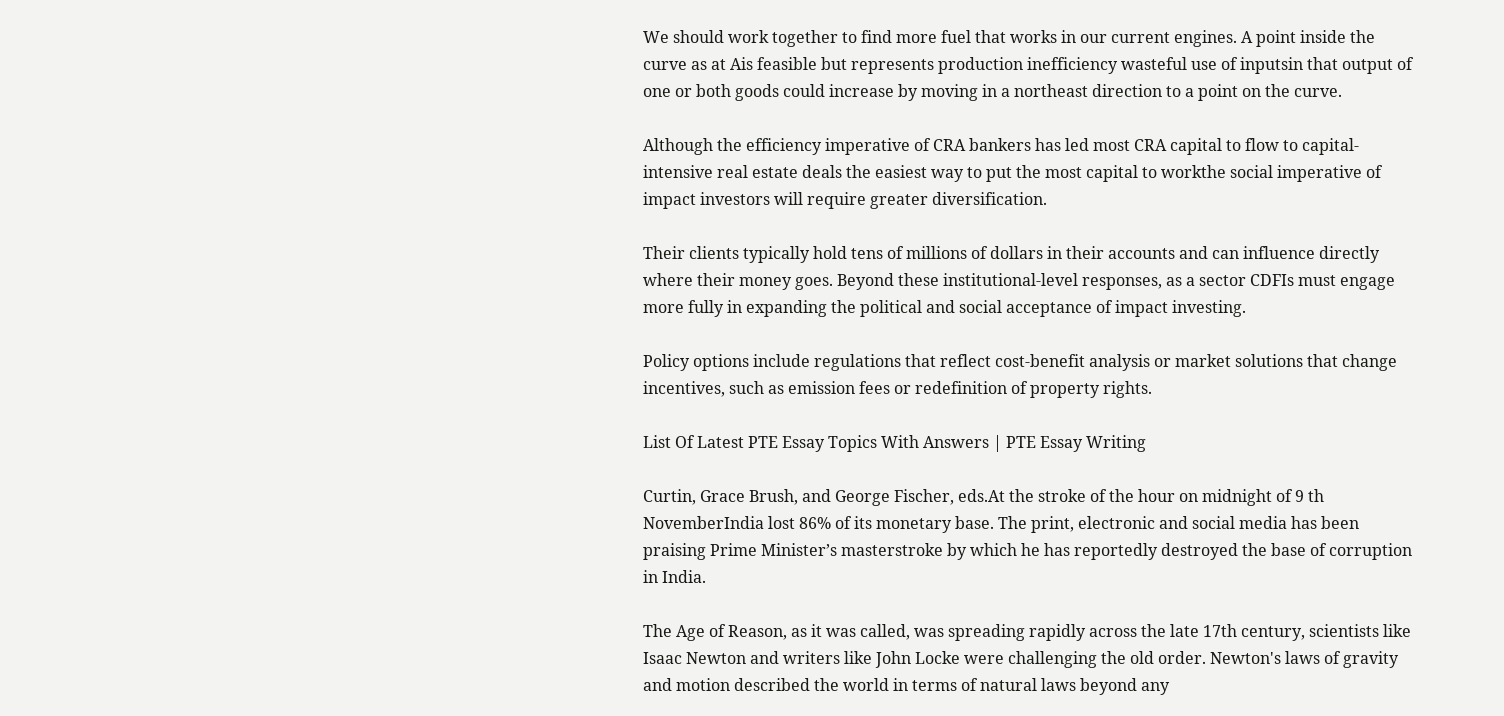We should work together to find more fuel that works in our current engines. A point inside the curve as at Ais feasible but represents production inefficiency wasteful use of inputsin that output of one or both goods could increase by moving in a northeast direction to a point on the curve.

Although the efficiency imperative of CRA bankers has led most CRA capital to flow to capital-intensive real estate deals the easiest way to put the most capital to workthe social imperative of impact investors will require greater diversification.

Their clients typically hold tens of millions of dollars in their accounts and can influence directly where their money goes. Beyond these institutional-level responses, as a sector CDFIs must engage more fully in expanding the political and social acceptance of impact investing.

Policy options include regulations that reflect cost-benefit analysis or market solutions that change incentives, such as emission fees or redefinition of property rights.

List Of Latest PTE Essay Topics With Answers | PTE Essay Writing

Curtin, Grace Brush, and George Fischer, eds.At the stroke of the hour on midnight of 9 th NovemberIndia lost 86% of its monetary base. The print, electronic and social media has been praising Prime Minister’s masterstroke by which he has reportedly destroyed the base of corruption in India.

The Age of Reason, as it was called, was spreading rapidly across the late 17th century, scientists like Isaac Newton and writers like John Locke were challenging the old order. Newton's laws of gravity and motion described the world in terms of natural laws beyond any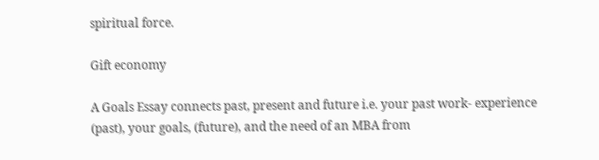spiritual force.

Gift economy

A Goals Essay connects past, present and future i.e. your past work- experience (past), your goals, (future), and the need of an MBA from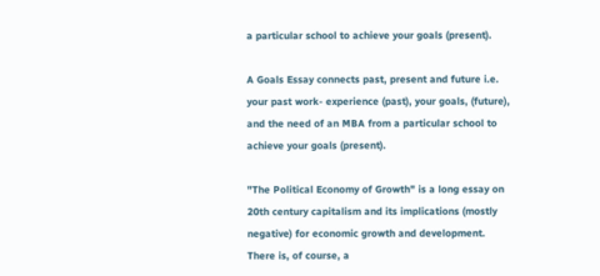a particular school to achieve your goals (present).

A Goals Essay connects past, present and future i.e. your past work- experience (past), your goals, (future), and the need of an MBA from a particular school to achieve your goals (present).

"The Political Economy of Growth" is a long essay on 20th century capitalism and its implications (mostly negative) for economic growth and development. There is, of course, a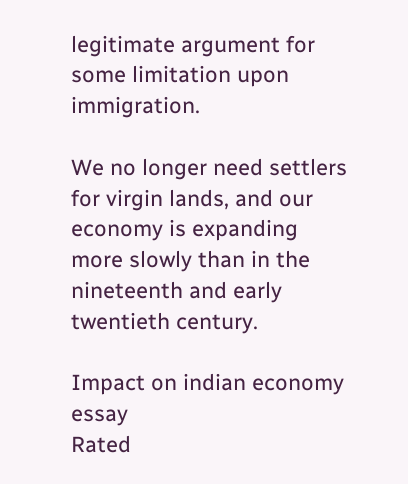legitimate argument for some limitation upon immigration.

We no longer need settlers for virgin lands, and our economy is expanding more slowly than in the nineteenth and early twentieth century.

Impact on indian economy essay
Rated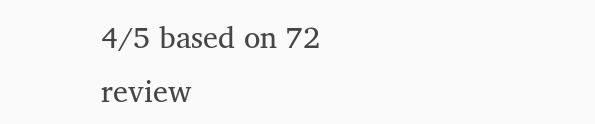4/5 based on 72 review